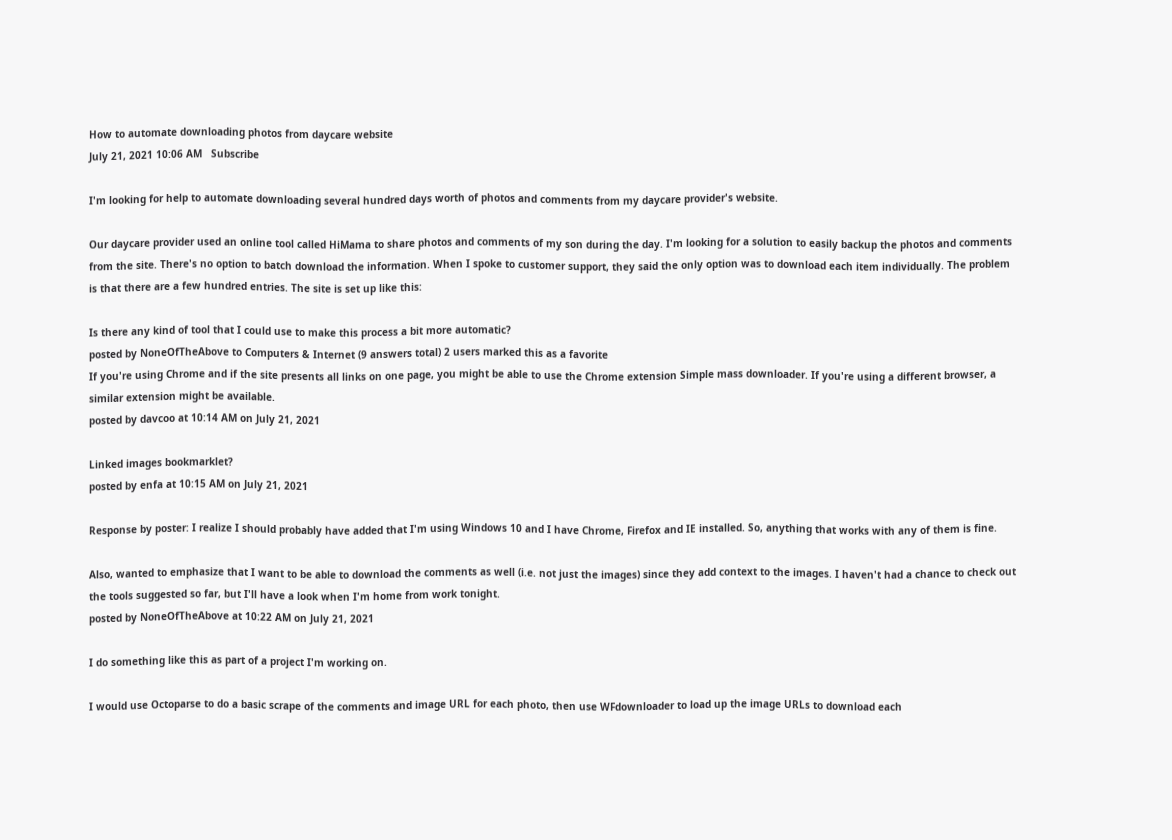How to automate downloading photos from daycare website
July 21, 2021 10:06 AM   Subscribe

I'm looking for help to automate downloading several hundred days worth of photos and comments from my daycare provider's website.

Our daycare provider used an online tool called HiMama to share photos and comments of my son during the day. I'm looking for a solution to easily backup the photos and comments from the site. There's no option to batch download the information. When I spoke to customer support, they said the only option was to download each item individually. The problem is that there are a few hundred entries. The site is set up like this:

Is there any kind of tool that I could use to make this process a bit more automatic?
posted by NoneOfTheAbove to Computers & Internet (9 answers total) 2 users marked this as a favorite
If you're using Chrome and if the site presents all links on one page, you might be able to use the Chrome extension Simple mass downloader. If you're using a different browser, a similar extension might be available.
posted by davcoo at 10:14 AM on July 21, 2021

Linked images bookmarklet?
posted by enfa at 10:15 AM on July 21, 2021

Response by poster: I realize I should probably have added that I'm using Windows 10 and I have Chrome, Firefox and IE installed. So, anything that works with any of them is fine.

Also, wanted to emphasize that I want to be able to download the comments as well (i.e. not just the images) since they add context to the images. I haven't had a chance to check out the tools suggested so far, but I'll have a look when I'm home from work tonight.
posted by NoneOfTheAbove at 10:22 AM on July 21, 2021

I do something like this as part of a project I'm working on.

I would use Octoparse to do a basic scrape of the comments and image URL for each photo, then use WFdownloader to load up the image URLs to download each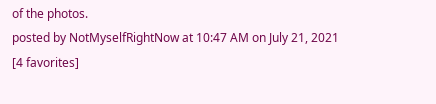of the photos.
posted by NotMyselfRightNow at 10:47 AM on July 21, 2021 [4 favorites]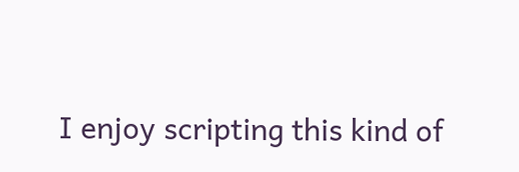I enjoy scripting this kind of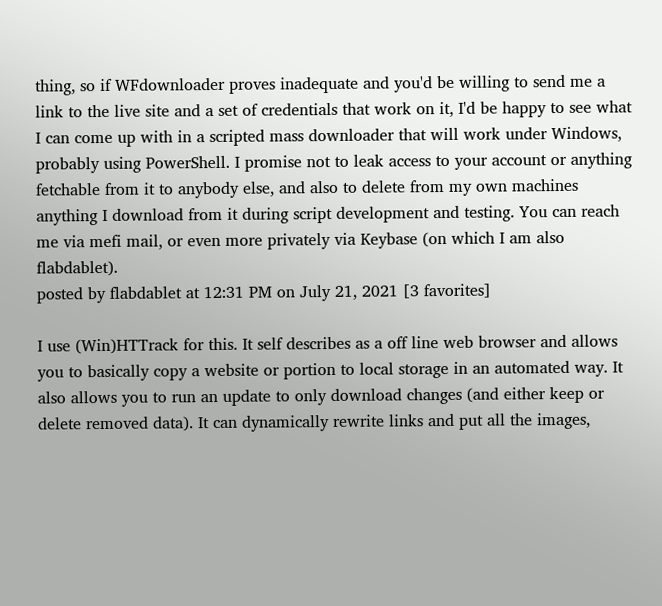thing, so if WFdownloader proves inadequate and you'd be willing to send me a link to the live site and a set of credentials that work on it, I'd be happy to see what I can come up with in a scripted mass downloader that will work under Windows, probably using PowerShell. I promise not to leak access to your account or anything fetchable from it to anybody else, and also to delete from my own machines anything I download from it during script development and testing. You can reach me via mefi mail, or even more privately via Keybase (on which I am also flabdablet).
posted by flabdablet at 12:31 PM on July 21, 2021 [3 favorites]

I use (Win)HTTrack for this. It self describes as a off line web browser and allows you to basically copy a website or portion to local storage in an automated way. It also allows you to run an update to only download changes (and either keep or delete removed data). It can dynamically rewrite links and put all the images,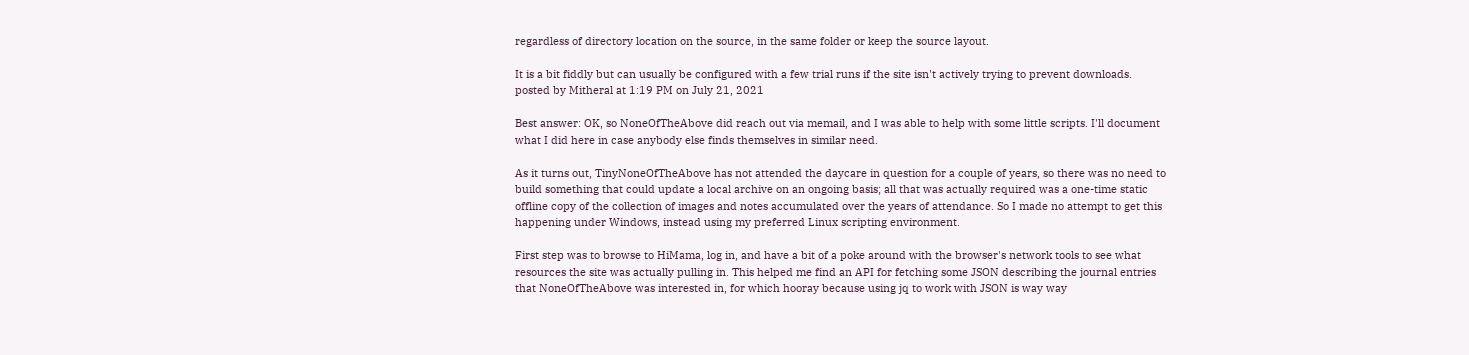regardless of directory location on the source, in the same folder or keep the source layout.

It is a bit fiddly but can usually be configured with a few trial runs if the site isn't actively trying to prevent downloads.
posted by Mitheral at 1:19 PM on July 21, 2021

Best answer: OK, so NoneOfTheAbove did reach out via memail, and I was able to help with some little scripts. I'll document what I did here in case anybody else finds themselves in similar need.

As it turns out, TinyNoneOfTheAbove has not attended the daycare in question for a couple of years, so there was no need to build something that could update a local archive on an ongoing basis; all that was actually required was a one-time static offline copy of the collection of images and notes accumulated over the years of attendance. So I made no attempt to get this happening under Windows, instead using my preferred Linux scripting environment.

First step was to browse to HiMama, log in, and have a bit of a poke around with the browser's network tools to see what resources the site was actually pulling in. This helped me find an API for fetching some JSON describing the journal entries that NoneOfTheAbove was interested in, for which hooray because using jq to work with JSON is way way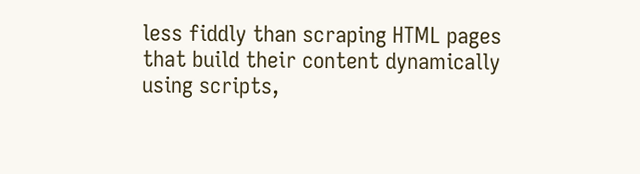less fiddly than scraping HTML pages that build their content dynamically using scripts,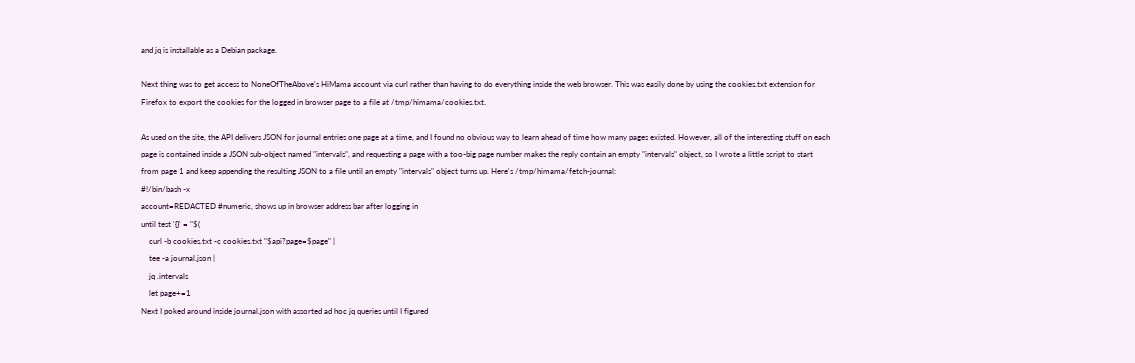and jq is installable as a Debian package.

Next thing was to get access to NoneOfTheAbove's HiMama account via curl rather than having to do everything inside the web browser. This was easily done by using the cookies.txt extension for Firefox to export the cookies for the logged in browser page to a file at /tmp/himama/cookies.txt.

As used on the site, the API delivers JSON for journal entries one page at a time, and I found no obvious way to learn ahead of time how many pages existed. However, all of the interesting stuff on each page is contained inside a JSON sub-object named "intervals", and requesting a page with a too-big page number makes the reply contain an empty "intervals" object, so I wrote a little script to start from page 1 and keep appending the resulting JSON to a file until an empty "intervals" object turns up. Here's /tmp/himama/fetch-journal:
#!/bin/bash -x
account=REDACTED #numeric, shows up in browser address bar after logging in
until test '{}' = "$(
    curl -b cookies.txt -c cookies.txt "$api?page=$page" |
    tee -a journal.json |
    jq .intervals
    let page+=1
Next I poked around inside journal.json with assorted ad hoc jq queries until I figured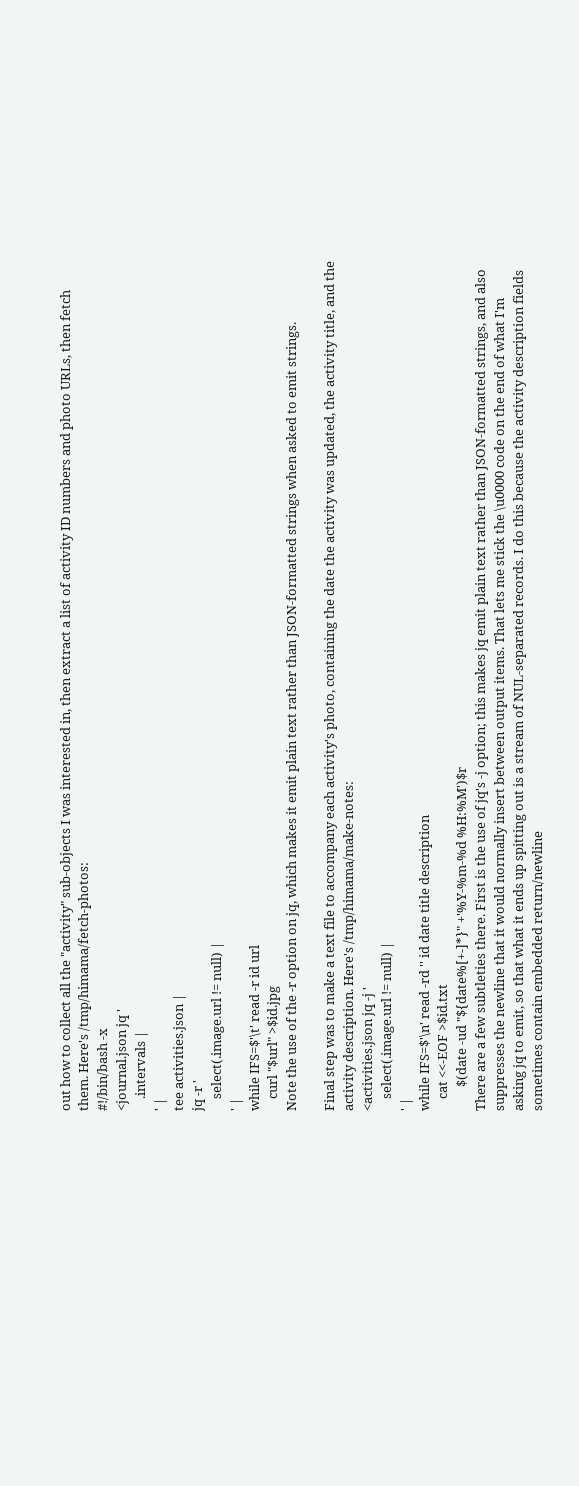out how to collect all the "activity" sub-objects I was interested in, then extract a list of activity ID numbers and photo URLs, then fetch them. Here's /tmp/himama/fetch-photos:
#!/bin/bash -x
<journal.json jq '
    .intervals |
' |
tee activities.json |
jq -r '
    select(.image.url != null) |
' |
while IFS=$'\t' read -r id url
    curl "$url" >$id.jpg
Note the use of the -r option on jq, which makes it emit plain text rather than JSON-formatted strings when asked to emit strings.

Final step was to make a text file to accompany each activity's photo, containing the date the activity was updated, the activity title, and the activity description. Here's /tmp/himama/make-notes:
<activities.json jq -j '
    select(.image.url != null) |
' |
while IFS=$'\n' read -rd '' id date title description
    cat <<-EOF >$id.txt
        $(date -ud "${date%[+-]*}" +'%Y-%m-%d %H:%M')$r
There are a few subtleties there. First is the use of jq's -j option; this makes jq emit plain text rather than JSON-formatted strings, and also suppresses the newline that it would normally insert between output items. That lets me stick the \u0000 code on the end of what I'm asking jq to emit, so that what it ends up spitting out is a stream of NUL-separated records. I do this because the activity description fields sometimes contain embedded return/newline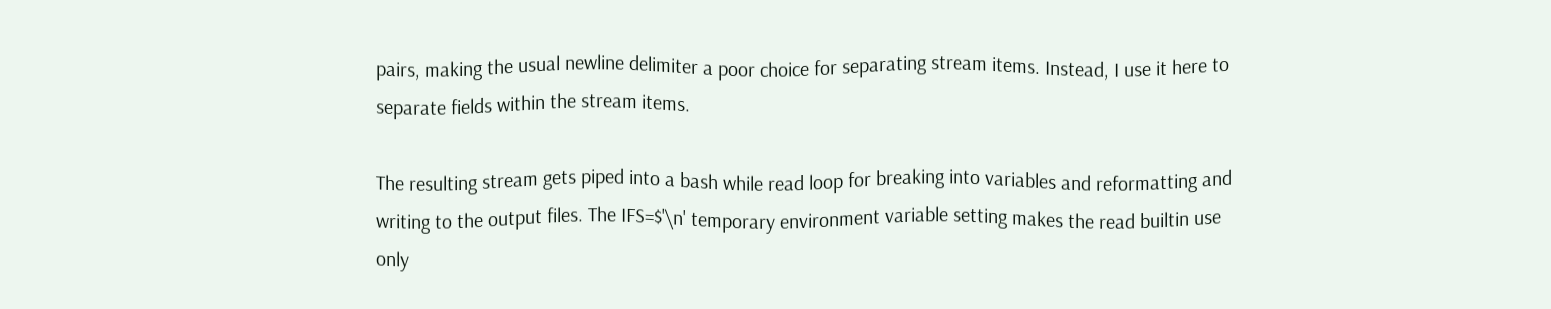pairs, making the usual newline delimiter a poor choice for separating stream items. Instead, I use it here to separate fields within the stream items.

The resulting stream gets piped into a bash while read loop for breaking into variables and reformatting and writing to the output files. The IFS=$'\n' temporary environment variable setting makes the read builtin use only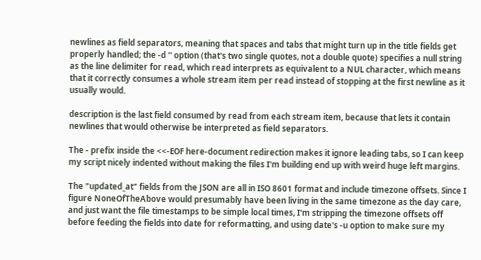newlines as field separators, meaning that spaces and tabs that might turn up in the title fields get properly handled; the -d '' option (that's two single quotes, not a double quote) specifies a null string as the line delimiter for read, which read interprets as equivalent to a NUL character, which means that it correctly consumes a whole stream item per read instead of stopping at the first newline as it usually would.

description is the last field consumed by read from each stream item, because that lets it contain newlines that would otherwise be interpreted as field separators.

The - prefix inside the <<-EOF here-document redirection makes it ignore leading tabs, so I can keep my script nicely indented without making the files I'm building end up with weird huge left margins.

The "updated_at" fields from the JSON are all in ISO 8601 format and include timezone offsets. Since I figure NoneOfTheAbove would presumably have been living in the same timezone as the day care, and just want the file timestamps to be simple local times, I'm stripping the timezone offsets off before feeding the fields into date for reformatting, and using date's -u option to make sure my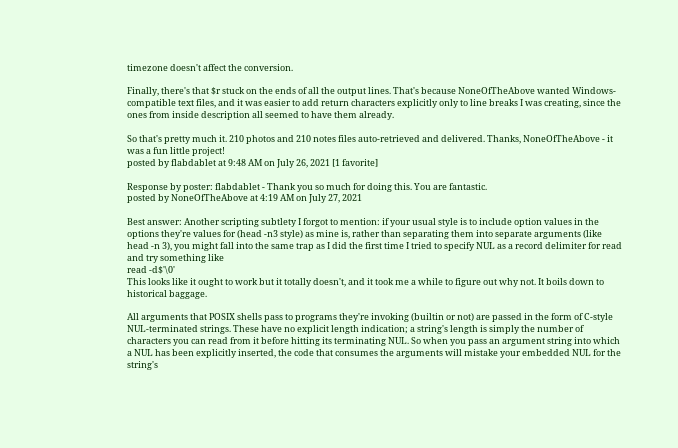timezone doesn't affect the conversion.

Finally, there's that $r stuck on the ends of all the output lines. That's because NoneOfTheAbove wanted Windows-compatible text files, and it was easier to add return characters explicitly only to line breaks I was creating, since the ones from inside description all seemed to have them already.

So that's pretty much it. 210 photos and 210 notes files auto-retrieved and delivered. Thanks, NoneOfTheAbove - it was a fun little project!
posted by flabdablet at 9:48 AM on July 26, 2021 [1 favorite]

Response by poster: flabdablet - Thank you so much for doing this. You are fantastic.
posted by NoneOfTheAbove at 4:19 AM on July 27, 2021

Best answer: Another scripting subtlety I forgot to mention: if your usual style is to include option values in the options they're values for (head -n3 style) as mine is, rather than separating them into separate arguments (like head -n 3), you might fall into the same trap as I did the first time I tried to specify NUL as a record delimiter for read and try something like
read -d$'\0'
This looks like it ought to work but it totally doesn't, and it took me a while to figure out why not. It boils down to historical baggage.

All arguments that POSIX shells pass to programs they're invoking (builtin or not) are passed in the form of C-style NUL-terminated strings. These have no explicit length indication; a string's length is simply the number of characters you can read from it before hitting its terminating NUL. So when you pass an argument string into which a NUL has been explicitly inserted, the code that consumes the arguments will mistake your embedded NUL for the string's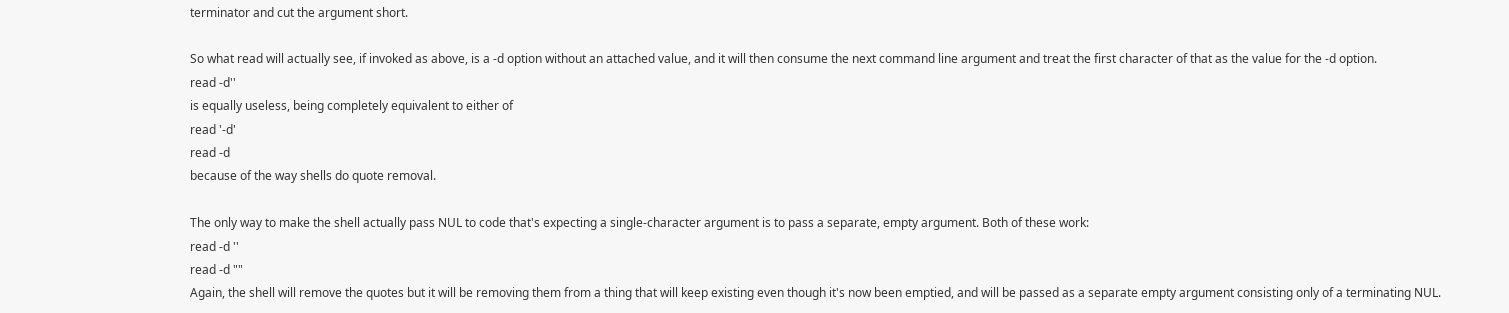terminator and cut the argument short.

So what read will actually see, if invoked as above, is a -d option without an attached value, and it will then consume the next command line argument and treat the first character of that as the value for the -d option.
read -d''
is equally useless, being completely equivalent to either of
read '-d'
read -d
because of the way shells do quote removal.

The only way to make the shell actually pass NUL to code that's expecting a single-character argument is to pass a separate, empty argument. Both of these work:
read -d ''
read -d ""
Again, the shell will remove the quotes but it will be removing them from a thing that will keep existing even though it's now been emptied, and will be passed as a separate empty argument consisting only of a terminating NUL.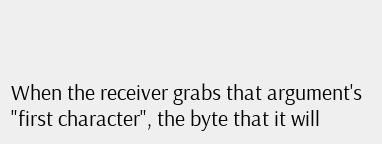When the receiver grabs that argument's "first character", the byte that it will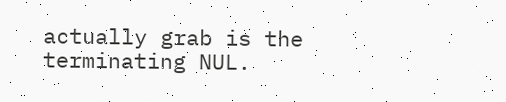actually grab is the terminating NUL.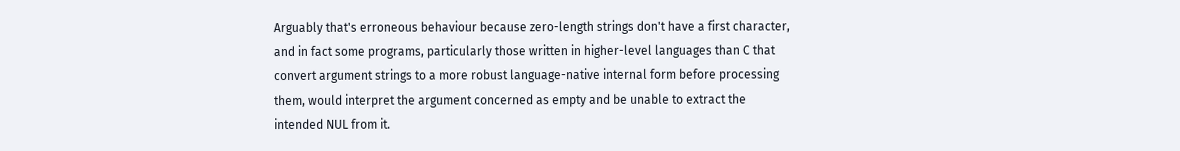Arguably that's erroneous behaviour because zero-length strings don't have a first character, and in fact some programs, particularly those written in higher-level languages than C that convert argument strings to a more robust language-native internal form before processing them, would interpret the argument concerned as empty and be unable to extract the intended NUL from it.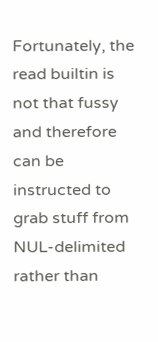Fortunately, the read builtin is not that fussy and therefore can be instructed to grab stuff from NUL-delimited rather than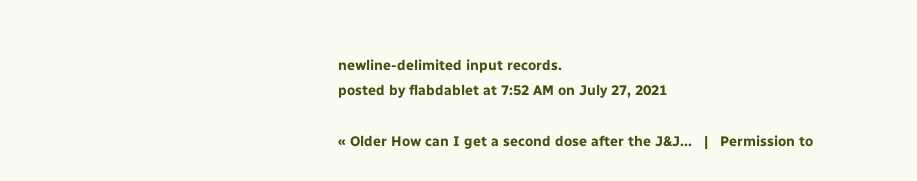newline-delimited input records.
posted by flabdablet at 7:52 AM on July 27, 2021

« Older How can I get a second dose after the J&J...   |   Permission to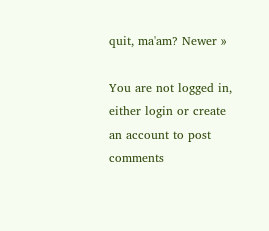quit, ma'am? Newer »

You are not logged in, either login or create an account to post comments